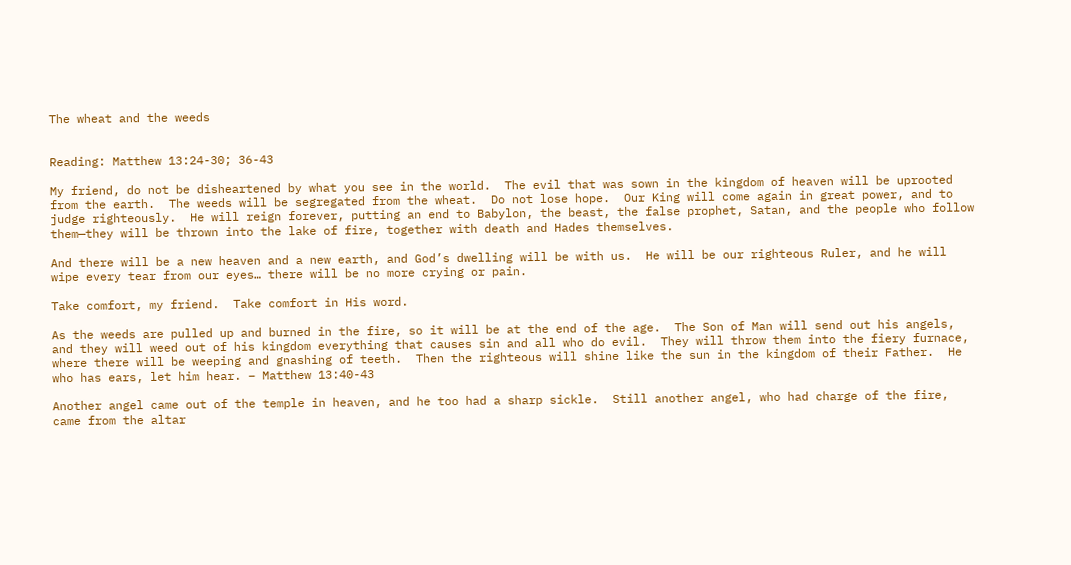The wheat and the weeds


Reading: Matthew 13:24-30; 36-43

My friend, do not be disheartened by what you see in the world.  The evil that was sown in the kingdom of heaven will be uprooted from the earth.  The weeds will be segregated from the wheat.  Do not lose hope.  Our King will come again in great power, and to judge righteously.  He will reign forever, putting an end to Babylon, the beast, the false prophet, Satan, and the people who follow them—they will be thrown into the lake of fire, together with death and Hades themselves.

And there will be a new heaven and a new earth, and God’s dwelling will be with us.  He will be our righteous Ruler, and he will wipe every tear from our eyes… there will be no more crying or pain.

Take comfort, my friend.  Take comfort in His word.

As the weeds are pulled up and burned in the fire, so it will be at the end of the age.  The Son of Man will send out his angels, and they will weed out of his kingdom everything that causes sin and all who do evil.  They will throw them into the fiery furnace, where there will be weeping and gnashing of teeth.  Then the righteous will shine like the sun in the kingdom of their Father.  He who has ears, let him hear. – Matthew 13:40-43

Another angel came out of the temple in heaven, and he too had a sharp sickle.  Still another angel, who had charge of the fire, came from the altar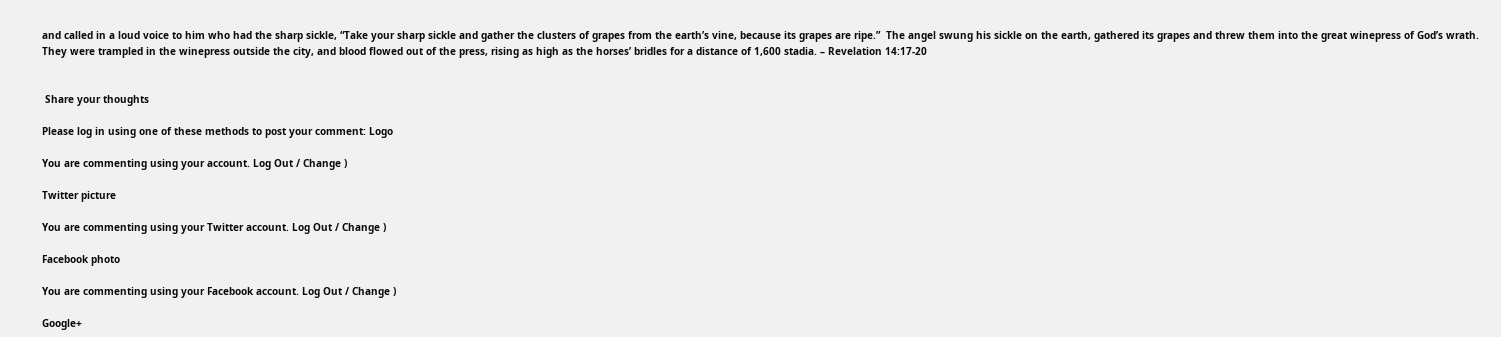and called in a loud voice to him who had the sharp sickle, “Take your sharp sickle and gather the clusters of grapes from the earth’s vine, because its grapes are ripe.”  The angel swung his sickle on the earth, gathered its grapes and threw them into the great winepress of God’s wrath.  They were trampled in the winepress outside the city, and blood flowed out of the press, rising as high as the horses’ bridles for a distance of 1,600 stadia. – Revelation 14:17-20


 Share your thoughts

Please log in using one of these methods to post your comment: Logo

You are commenting using your account. Log Out / Change )

Twitter picture

You are commenting using your Twitter account. Log Out / Change )

Facebook photo

You are commenting using your Facebook account. Log Out / Change )

Google+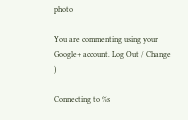photo

You are commenting using your Google+ account. Log Out / Change )

Connecting to %s